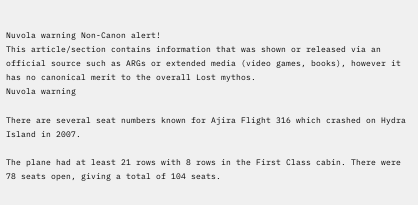Nuvola warning Non-Canon alert!
This article/section contains information that was shown or released via an official source such as ARGs or extended media (video games, books), however it has no canonical merit to the overall Lost mythos.
Nuvola warning

There are several seat numbers known for Ajira Flight 316 which crashed on Hydra Island in 2007.

The plane had at least 21 rows with 8 rows in the First Class cabin. There were 78 seats open, giving a total of 104 seats.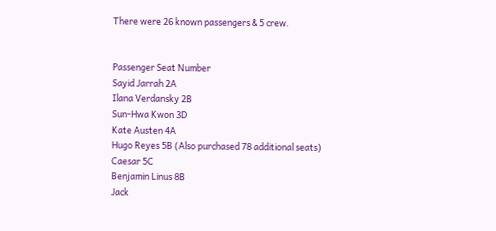There were 26 known passengers & 5 crew.


Passenger Seat Number
Sayid Jarrah 2A
Ilana Verdansky 2B
Sun-Hwa Kwon 3D
Kate Austen 4A
Hugo Reyes 5B (Also purchased 78 additional seats)
Caesar 5C
Benjamin Linus 8B
Jack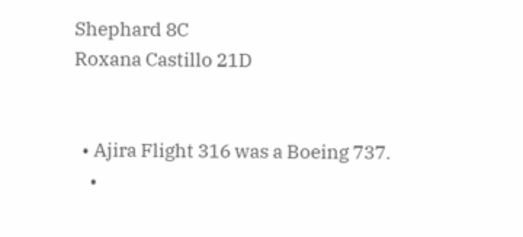Shephard 8C
Roxana Castillo 21D


  • Ajira Flight 316 was a Boeing 737.
    •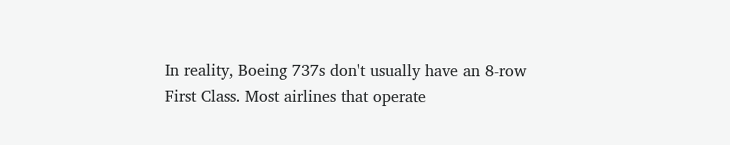In reality, Boeing 737s don't usually have an 8-row First Class. Most airlines that operate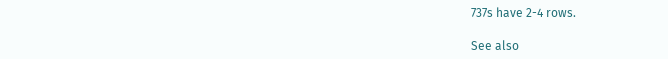737s have 2-4 rows.

See also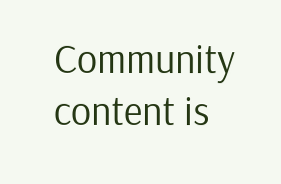Community content is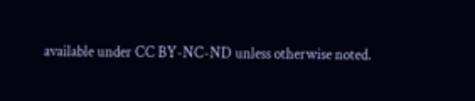available under CC BY-NC-ND unless otherwise noted.